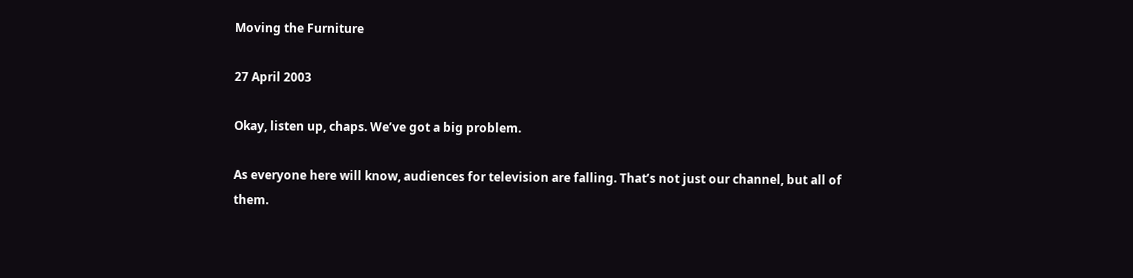Moving the Furniture

27 April 2003

Okay, listen up, chaps. We’ve got a big problem.

As everyone here will know, audiences for television are falling. That’s not just our channel, but all of them.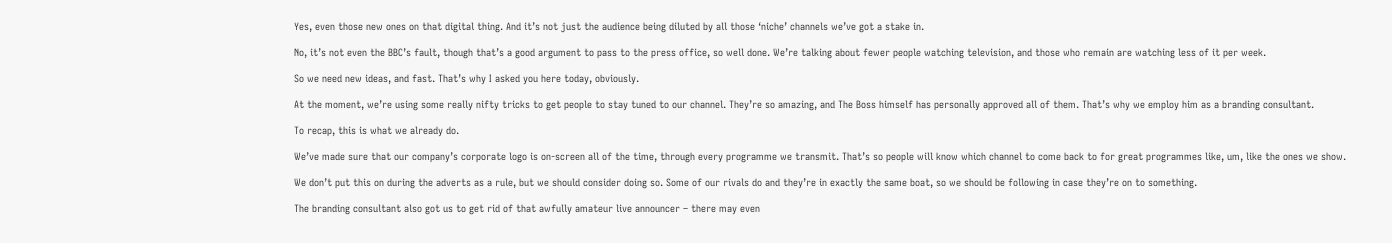Yes, even those new ones on that digital thing. And it’s not just the audience being diluted by all those ‘niche’ channels we’ve got a stake in.

No, it’s not even the BBC’s fault, though that’s a good argument to pass to the press office, so well done. We’re talking about fewer people watching television, and those who remain are watching less of it per week.

So we need new ideas, and fast. That’s why I asked you here today, obviously.

At the moment, we’re using some really nifty tricks to get people to stay tuned to our channel. They’re so amazing, and The Boss himself has personally approved all of them. That’s why we employ him as a branding consultant.

To recap, this is what we already do.

We’ve made sure that our company’s corporate logo is on-screen all of the time, through every programme we transmit. That’s so people will know which channel to come back to for great programmes like, um, like the ones we show.

We don’t put this on during the adverts as a rule, but we should consider doing so. Some of our rivals do and they’re in exactly the same boat, so we should be following in case they’re on to something.

The branding consultant also got us to get rid of that awfully amateur live announcer – there may even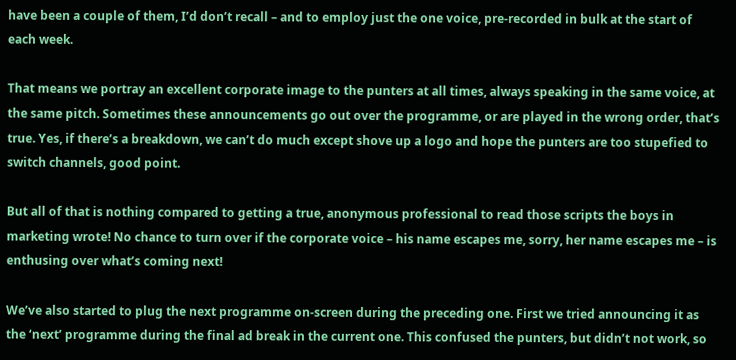have been a couple of them, I’d don’t recall – and to employ just the one voice, pre-recorded in bulk at the start of each week.

That means we portray an excellent corporate image to the punters at all times, always speaking in the same voice, at the same pitch. Sometimes these announcements go out over the programme, or are played in the wrong order, that’s true. Yes, if there’s a breakdown, we can’t do much except shove up a logo and hope the punters are too stupefied to switch channels, good point.

But all of that is nothing compared to getting a true, anonymous professional to read those scripts the boys in marketing wrote! No chance to turn over if the corporate voice – his name escapes me, sorry, her name escapes me – is enthusing over what’s coming next!

We’ve also started to plug the next programme on-screen during the preceding one. First we tried announcing it as the ‘next’ programme during the final ad break in the current one. This confused the punters, but didn’t not work, so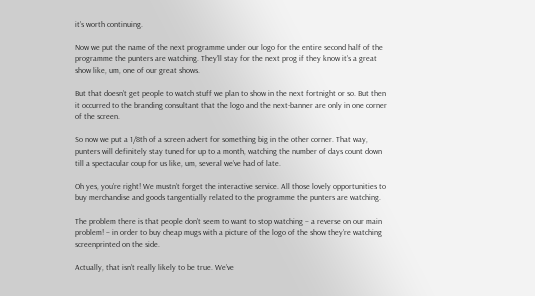it’s worth continuing.

Now we put the name of the next programme under our logo for the entire second half of the programme the punters are watching. They’ll stay for the next prog if they know it’s a great show like, um, one of our great shows.

But that doesn’t get people to watch stuff we plan to show in the next fortnight or so. But then it occurred to the branding consultant that the logo and the next-banner are only in one corner of the screen.

So now we put a 1/8th of a screen advert for something big in the other corner. That way, punters will definitely stay tuned for up to a month, watching the number of days count down till a spectacular coup for us like, um, several we’ve had of late.

Oh yes, you’re right! We mustn’t forget the interactive service. All those lovely opportunities to buy merchandise and goods tangentially related to the programme the punters are watching.

The problem there is that people don’t seem to want to stop watching – a reverse on our main problem! – in order to buy cheap mugs with a picture of the logo of the show they’re watching screenprinted on the side.

Actually, that isn’t really likely to be true. We’ve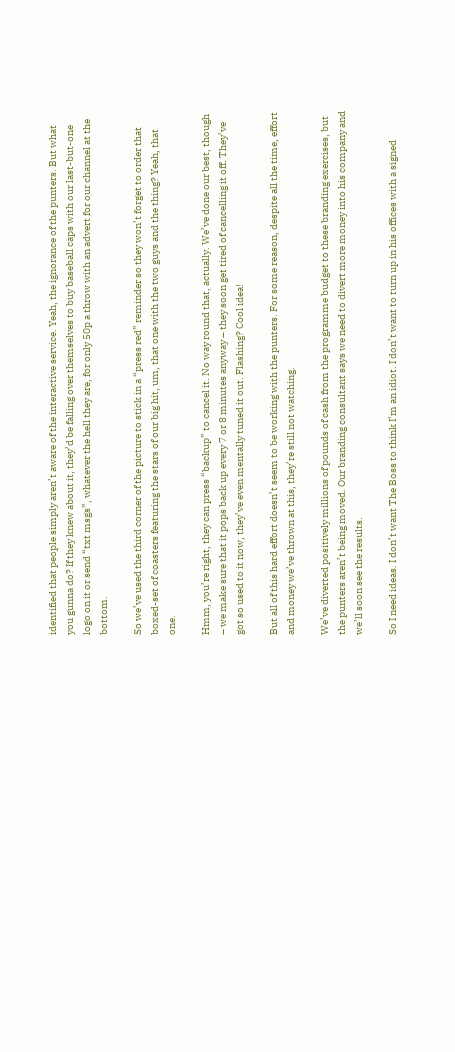identified that people simply aren’t aware of the interactive service. Yeah, the ignorance of the punters. But what you gunna do? If they knew about it, they’d be falling over themselves to buy baseball caps with our last-but-one logo on it or send “txt msgs”, whatever the hell they are, for only 50p a throw with an advert for our channel at the bottom.

So we’ve used the third corner of the picture to stick in a “press red” reminder so they won’t forget to order that boxed-set of coasters featuring the stars of our big hit, um, that one with the two guys and the thing? Yeah, that one.

Hmm, you’re right, they can press “backup” to cancel it. No way round that, actually. We’ve done our best, though – we make sure that it pops back up every 7 or 8 minutes anyway – they soon get tired of cancelling it off. They’ve got so used to it now, they’ve even mentally tuned it out. Flashing? Cool idea!

But all of this hard effort doesn’t seem to be working with the punters. For some reason, despite all the time, effort and money we’ve thrown at this, they’re still not watching.

We’ve diverted positively millions of pounds of cash from the programme budget to these branding exercises, but the punters aren’t being moved. Our branding consultant says we need to divert more money into his company and we’ll soon see the results.

So I need ideas. I don’t want The Boss to think I’m an idiot. I don’t want to turn up in his offices with a signed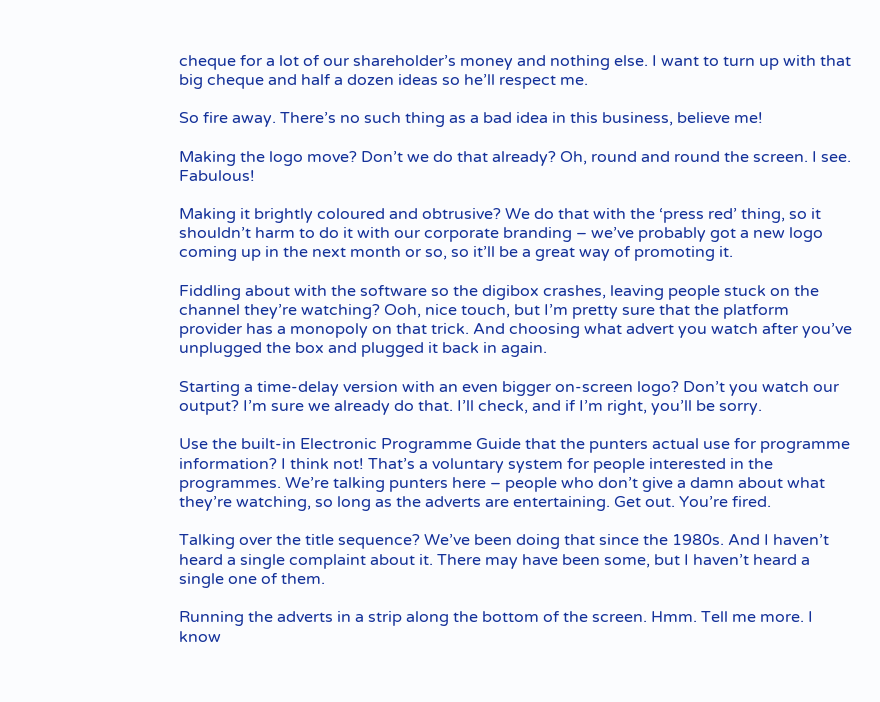cheque for a lot of our shareholder’s money and nothing else. I want to turn up with that big cheque and half a dozen ideas so he’ll respect me.

So fire away. There’s no such thing as a bad idea in this business, believe me!

Making the logo move? Don’t we do that already? Oh, round and round the screen. I see. Fabulous!

Making it brightly coloured and obtrusive? We do that with the ‘press red’ thing, so it shouldn’t harm to do it with our corporate branding – we’ve probably got a new logo coming up in the next month or so, so it’ll be a great way of promoting it.

Fiddling about with the software so the digibox crashes, leaving people stuck on the channel they’re watching? Ooh, nice touch, but I’m pretty sure that the platform provider has a monopoly on that trick. And choosing what advert you watch after you’ve unplugged the box and plugged it back in again.

Starting a time-delay version with an even bigger on-screen logo? Don’t you watch our output? I’m sure we already do that. I’ll check, and if I’m right, you’ll be sorry.

Use the built-in Electronic Programme Guide that the punters actual use for programme information? I think not! That’s a voluntary system for people interested in the programmes. We’re talking punters here – people who don’t give a damn about what they’re watching, so long as the adverts are entertaining. Get out. You’re fired.

Talking over the title sequence? We’ve been doing that since the 1980s. And I haven’t heard a single complaint about it. There may have been some, but I haven’t heard a single one of them.

Running the adverts in a strip along the bottom of the screen. Hmm. Tell me more. I know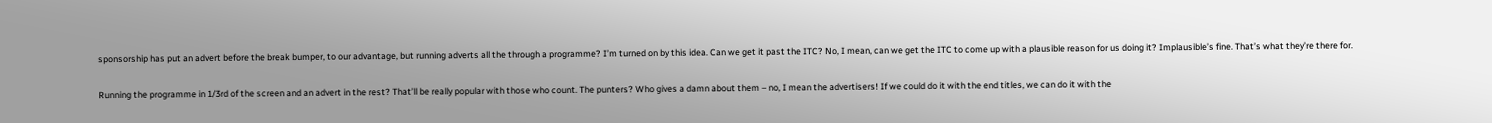sponsorship has put an advert before the break bumper, to our advantage, but running adverts all the through a programme? I’m turned on by this idea. Can we get it past the ITC? No, I mean, can we get the ITC to come up with a plausible reason for us doing it? Implausible’s fine. That’s what they’re there for.

Running the programme in 1/3rd of the screen and an advert in the rest? That’ll be really popular with those who count. The punters? Who gives a damn about them – no, I mean the advertisers! If we could do it with the end titles, we can do it with the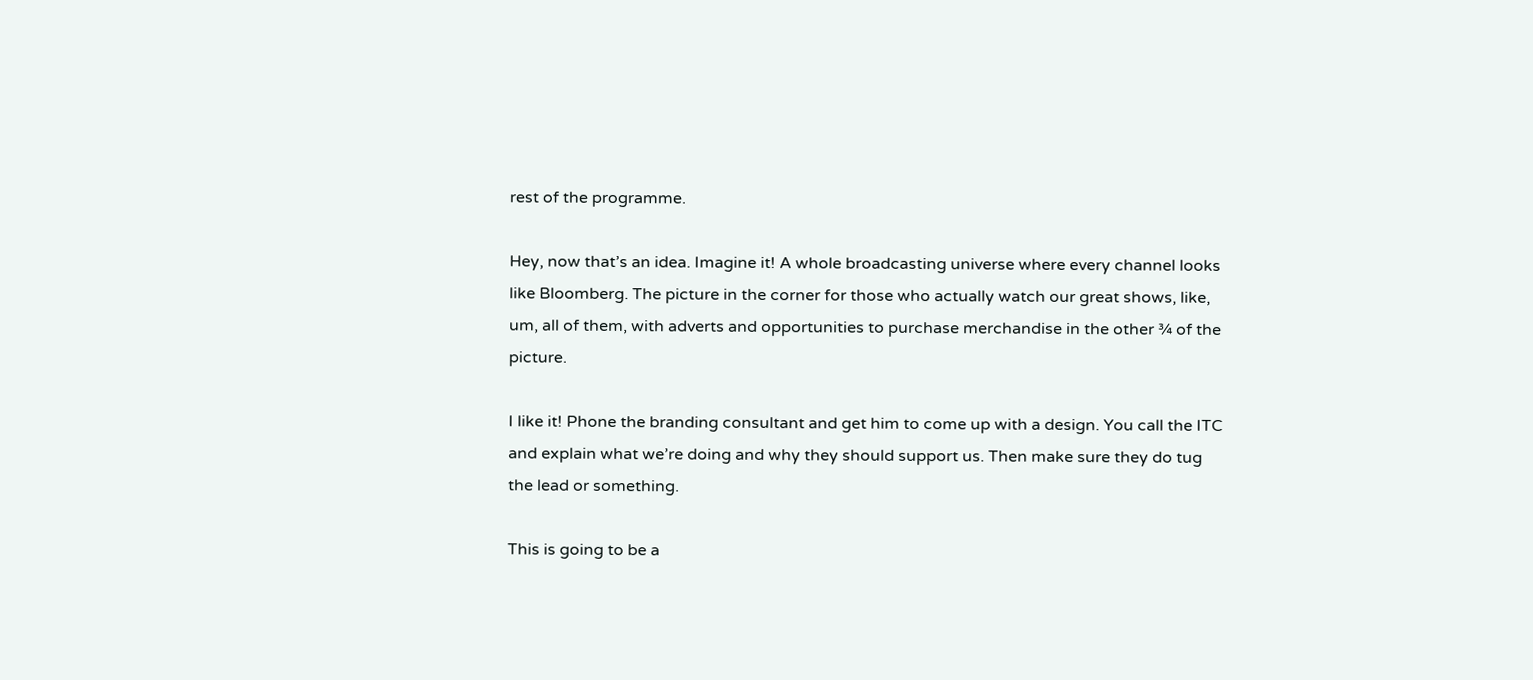rest of the programme.

Hey, now that’s an idea. Imagine it! A whole broadcasting universe where every channel looks like Bloomberg. The picture in the corner for those who actually watch our great shows, like, um, all of them, with adverts and opportunities to purchase merchandise in the other ¾ of the picture.

I like it! Phone the branding consultant and get him to come up with a design. You call the ITC and explain what we’re doing and why they should support us. Then make sure they do tug the lead or something.

This is going to be a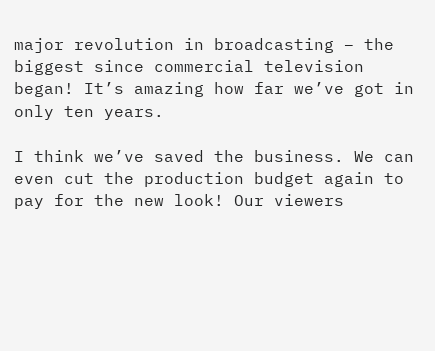major revolution in broadcasting – the biggest since commercial television began! It’s amazing how far we’ve got in only ten years.

I think we’ve saved the business. We can even cut the production budget again to pay for the new look! Our viewers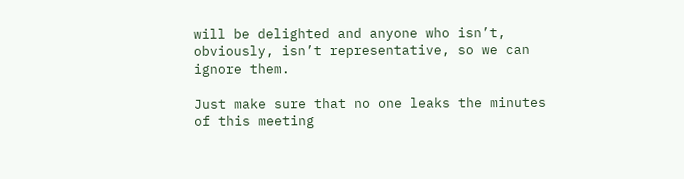will be delighted and anyone who isn’t, obviously, isn’t representative, so we can ignore them.

Just make sure that no one leaks the minutes of this meeting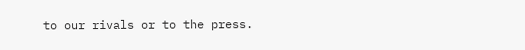to our rivals or to the press.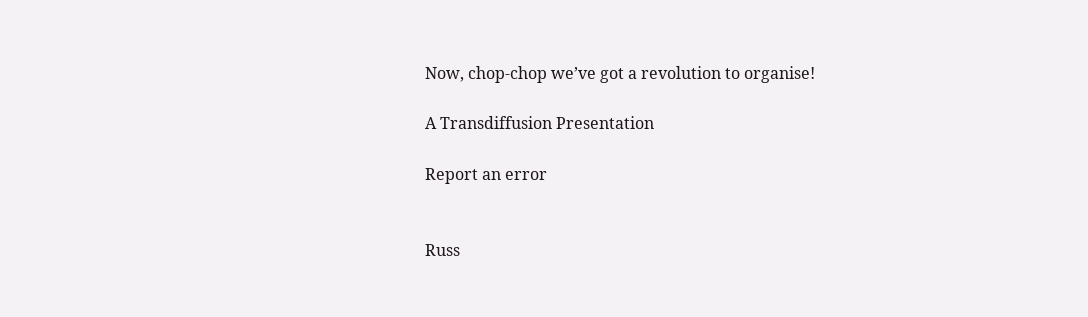Now, chop-chop we’ve got a revolution to organise!

A Transdiffusion Presentation

Report an error


Russ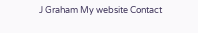J Graham My website Contact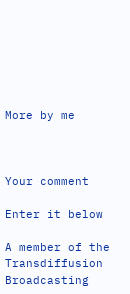More by me



Your comment

Enter it below

A member of the Transdiffusion Broadcasting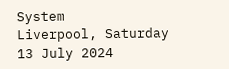System
Liverpool, Saturday 13 July 2024